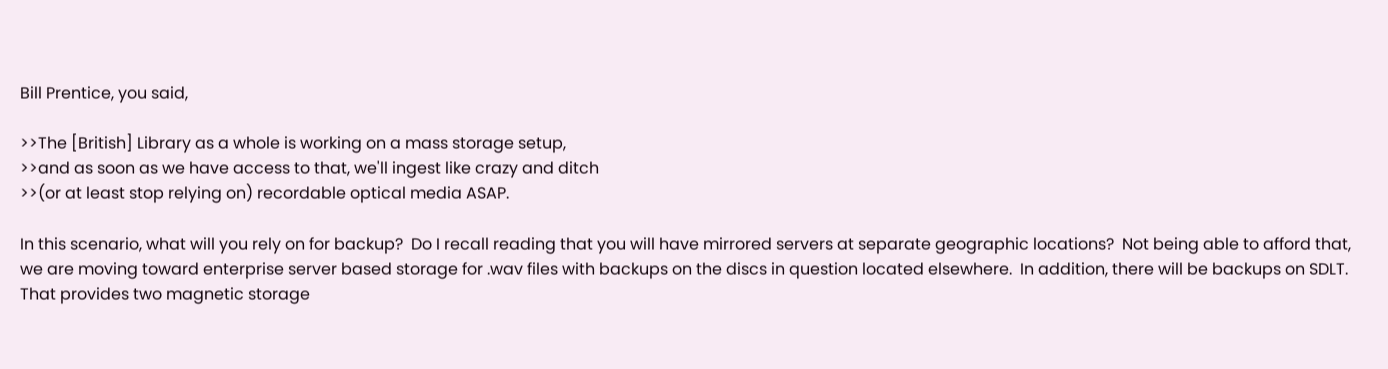Bill Prentice, you said,

>>The [British] Library as a whole is working on a mass storage setup,
>>and as soon as we have access to that, we'll ingest like crazy and ditch
>>(or at least stop relying on) recordable optical media ASAP.

In this scenario, what will you rely on for backup?  Do I recall reading that you will have mirrored servers at separate geographic locations?  Not being able to afford that, we are moving toward enterprise server based storage for .wav files with backups on the discs in question located elsewhere.  In addition, there will be backups on SDLT.  That provides two magnetic storage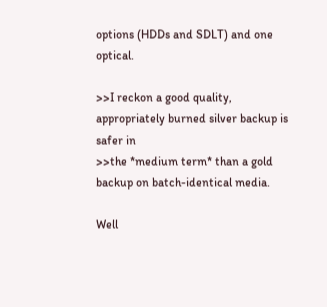options (HDDs and SDLT) and one optical.

>>I reckon a good quality, appropriately burned silver backup is safer in
>>the *medium term* than a gold backup on batch-identical media.

Well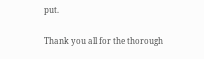put.

Thank you all for the thorough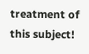treatment of this subject!